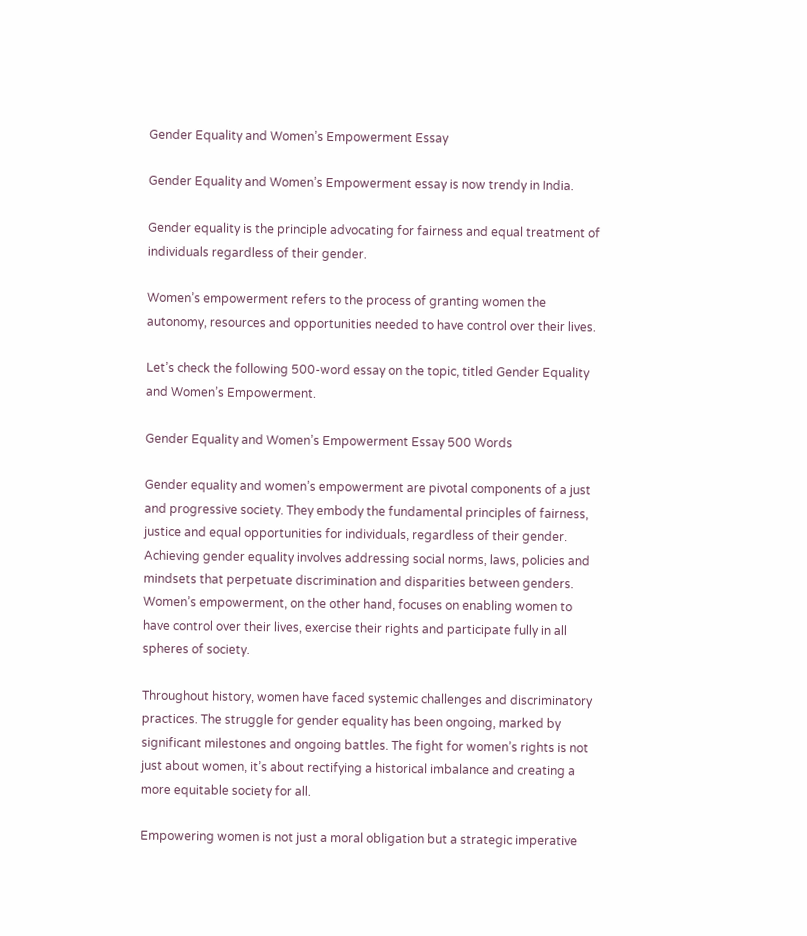Gender Equality and Women’s Empowerment Essay

Gender Equality and Women’s Empowerment essay is now trendy in India.

Gender equality is the principle advocating for fairness and equal treatment of individuals regardless of their gender.

Women’s empowerment refers to the process of granting women the autonomy, resources and opportunities needed to have control over their lives.

Let’s check the following 500-word essay on the topic, titled Gender Equality and Women’s Empowerment.

Gender Equality and Women’s Empowerment Essay 500 Words

Gender equality and women’s empowerment are pivotal components of a just and progressive society. They embody the fundamental principles of fairness, justice and equal opportunities for individuals, regardless of their gender. Achieving gender equality involves addressing social norms, laws, policies and mindsets that perpetuate discrimination and disparities between genders. Women’s empowerment, on the other hand, focuses on enabling women to have control over their lives, exercise their rights and participate fully in all spheres of society.

Throughout history, women have faced systemic challenges and discriminatory practices. The struggle for gender equality has been ongoing, marked by significant milestones and ongoing battles. The fight for women’s rights is not just about women, it’s about rectifying a historical imbalance and creating a more equitable society for all.

Empowering women is not just a moral obligation but a strategic imperative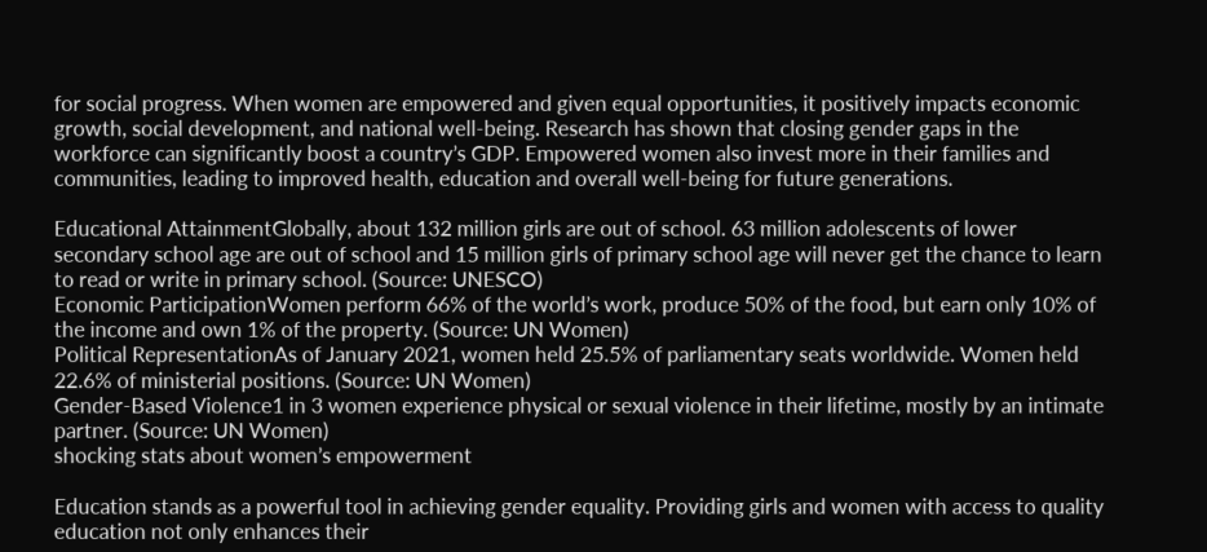for social progress. When women are empowered and given equal opportunities, it positively impacts economic growth, social development, and national well-being. Research has shown that closing gender gaps in the workforce can significantly boost a country’s GDP. Empowered women also invest more in their families and communities, leading to improved health, education and overall well-being for future generations.

Educational AttainmentGlobally, about 132 million girls are out of school. 63 million adolescents of lower secondary school age are out of school and 15 million girls of primary school age will never get the chance to learn to read or write in primary school. (Source: UNESCO)
Economic ParticipationWomen perform 66% of the world’s work, produce 50% of the food, but earn only 10% of the income and own 1% of the property. (Source: UN Women)
Political RepresentationAs of January 2021, women held 25.5% of parliamentary seats worldwide. Women held 22.6% of ministerial positions. (Source: UN Women)
Gender-Based Violence1 in 3 women experience physical or sexual violence in their lifetime, mostly by an intimate partner. (Source: UN Women)
shocking stats about women’s empowerment

Education stands as a powerful tool in achieving gender equality. Providing girls and women with access to quality education not only enhances their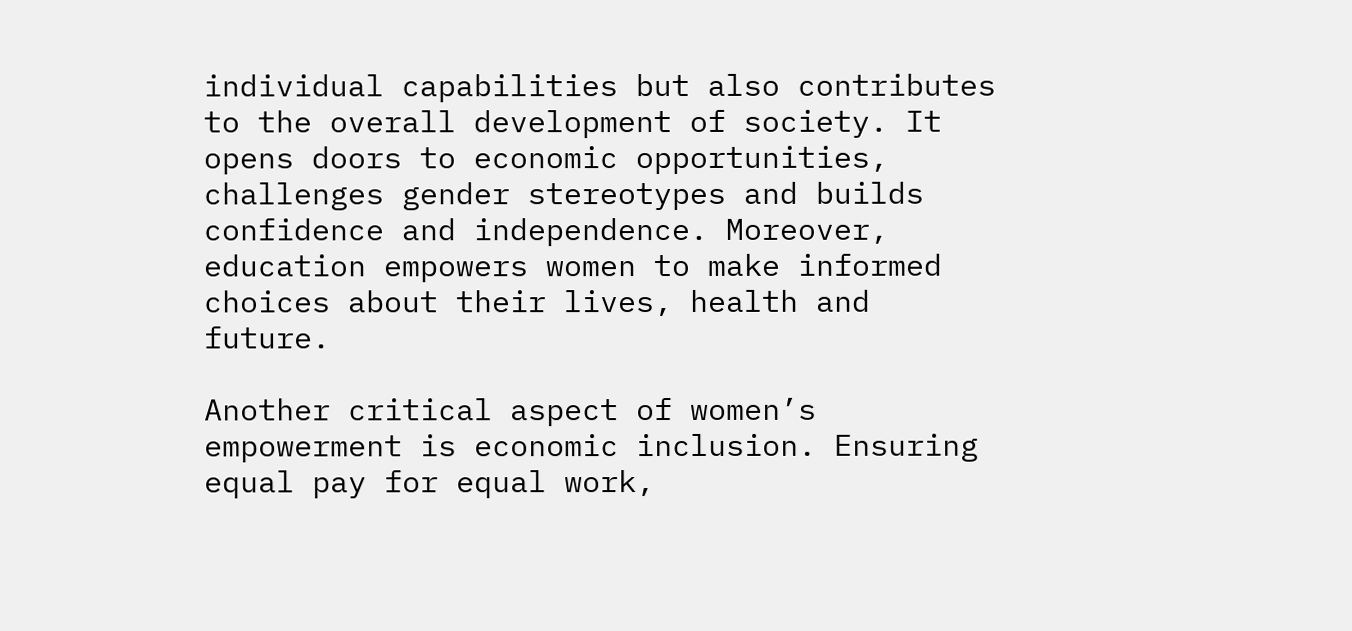individual capabilities but also contributes to the overall development of society. It opens doors to economic opportunities, challenges gender stereotypes and builds confidence and independence. Moreover, education empowers women to make informed choices about their lives, health and future.

Another critical aspect of women’s empowerment is economic inclusion. Ensuring equal pay for equal work,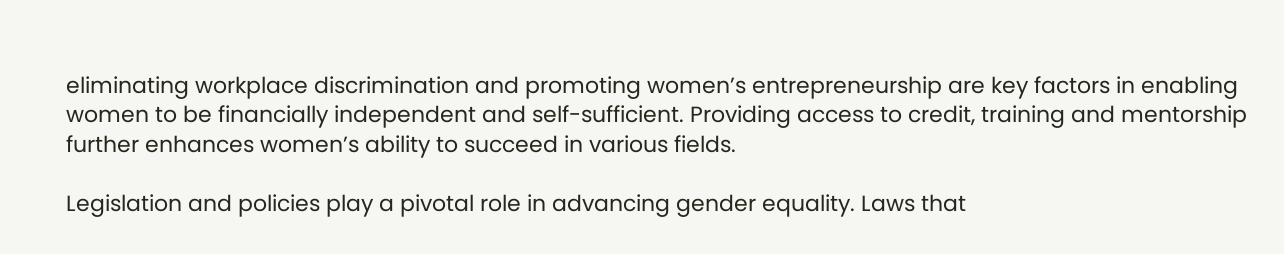eliminating workplace discrimination and promoting women’s entrepreneurship are key factors in enabling women to be financially independent and self-sufficient. Providing access to credit, training and mentorship further enhances women’s ability to succeed in various fields.

Legislation and policies play a pivotal role in advancing gender equality. Laws that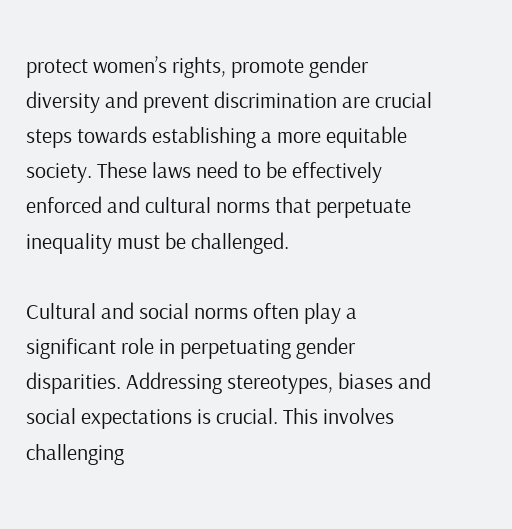protect women’s rights, promote gender diversity and prevent discrimination are crucial steps towards establishing a more equitable society. These laws need to be effectively enforced and cultural norms that perpetuate inequality must be challenged.

Cultural and social norms often play a significant role in perpetuating gender disparities. Addressing stereotypes, biases and social expectations is crucial. This involves challenging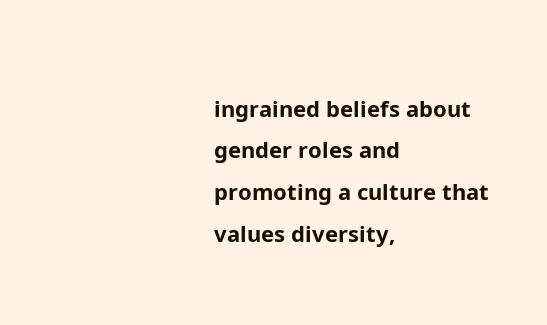ingrained beliefs about gender roles and promoting a culture that values diversity,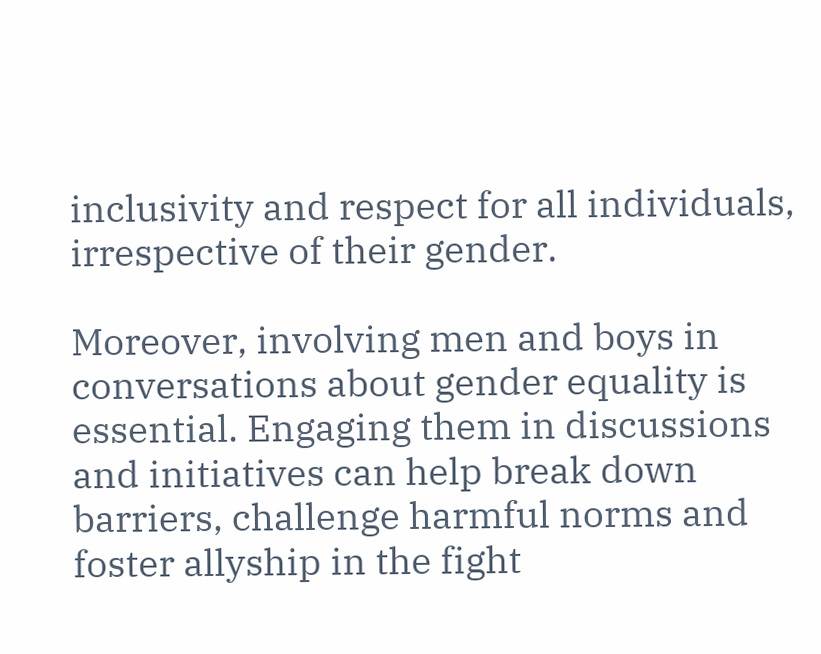inclusivity and respect for all individuals, irrespective of their gender.

Moreover, involving men and boys in conversations about gender equality is essential. Engaging them in discussions and initiatives can help break down barriers, challenge harmful norms and foster allyship in the fight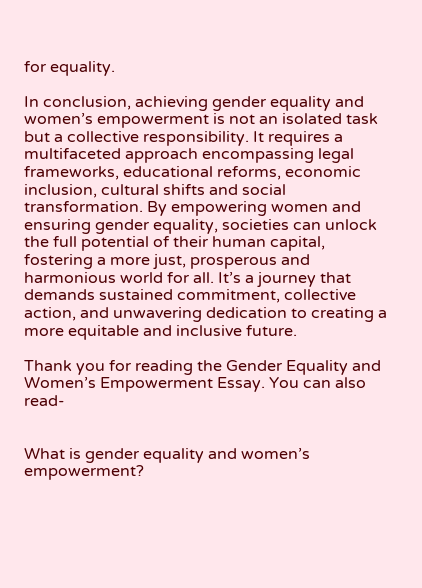for equality.

In conclusion, achieving gender equality and women’s empowerment is not an isolated task but a collective responsibility. It requires a multifaceted approach encompassing legal frameworks, educational reforms, economic inclusion, cultural shifts and social transformation. By empowering women and ensuring gender equality, societies can unlock the full potential of their human capital, fostering a more just, prosperous and harmonious world for all. It’s a journey that demands sustained commitment, collective action, and unwavering dedication to creating a more equitable and inclusive future.

Thank you for reading the Gender Equality and Women’s Empowerment Essay. You can also read-


What is gender equality and women’s empowerment?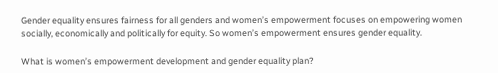Gender equality ensures fairness for all genders and women’s empowerment focuses on empowering women socially, economically and politically for equity. So women’s empowerment ensures gender equality.

What is women’s empowerment development and gender equality plan?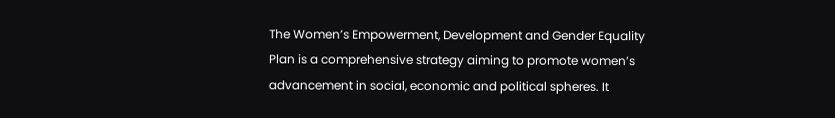The Women’s Empowerment, Development and Gender Equality Plan is a comprehensive strategy aiming to promote women’s advancement in social, economic and political spheres. It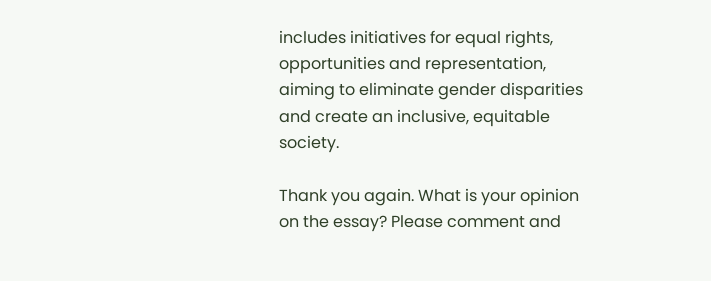includes initiatives for equal rights, opportunities and representation, aiming to eliminate gender disparities and create an inclusive, equitable society.

Thank you again. What is your opinion on the essay? Please comment and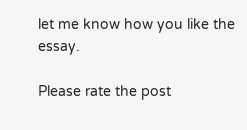let me know how you like the essay.

Please rate the post